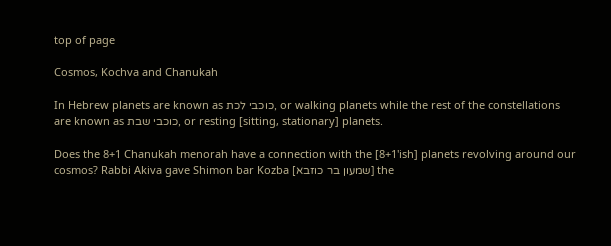top of page

Cosmos, Kochva and Chanukah

In Hebrew planets are known as כוכבי לכת, or walking planets while the rest of the constellations are known as כוכבי שבת, or resting [sitting, stationary] planets.

Does the 8+1 Chanukah menorah have a connection with the [8+1'ish] planets revolving around our cosmos? Rabbi Akiva gave Shimon bar Kozba [שמעון בר כוזבא] the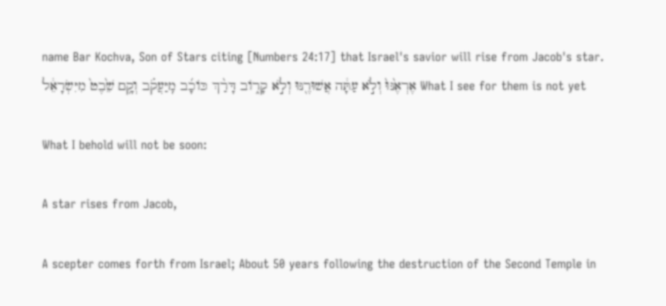name Bar Kochva, Son of Stars citing [Numbers 24:17] that Israel's savior will rise from Jacob's star. אֶרְאֶ֙נּוּ֙ וְלֹ֣א עַתָּ֔ה אֲשׁוּרֶ֖נּוּ וְלֹ֣א קָר֑וֹב דָּרַ֨ךְ כּוֹכָ֜ב מִֽיַּעֲקֹ֗ב וְקָ֥ם שֵׁ֙בֶט֙ מִיִּשְׂרָאֵ֔ל What I see for them is not yet

What I behold will not be soon:

A star rises from Jacob,

A scepter comes forth from Israel; About 50 years following the destruction of the Second Temple in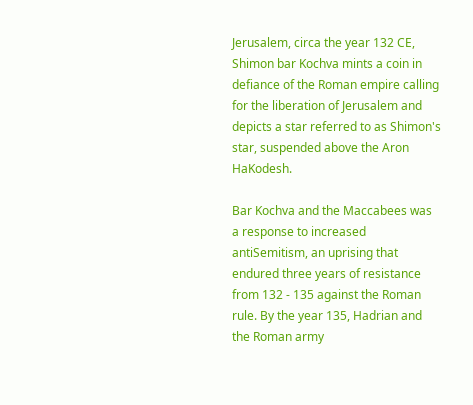Jerusalem, circa the year 132 CE, Shimon bar Kochva mints a coin in defiance of the Roman empire calling for the liberation of Jerusalem and depicts a star referred to as Shimon's star, suspended above the Aron HaKodesh.

Bar Kochva and the Maccabees was a response to increased antiSemitism, an uprising that endured three years of resistance from 132 - 135 against the Roman rule. By the year 135, Hadrian and the Roman army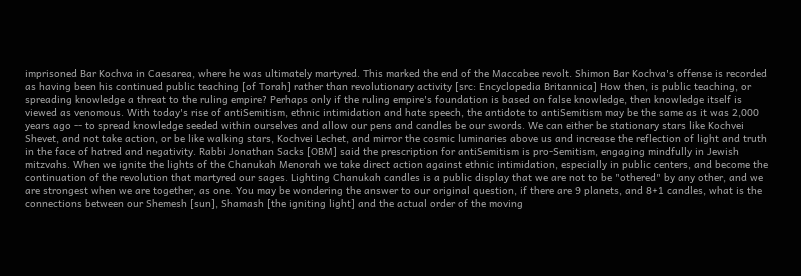imprisoned Bar Kochva in Caesarea, where he was ultimately martyred. This marked the end of the Maccabee revolt. Shimon Bar Kochva's offense is recorded as having been his continued public teaching [of Torah] rather than revolutionary activity [src: Encyclopedia Britannica] How then, is public teaching, or spreading knowledge a threat to the ruling empire? Perhaps only if the ruling empire's foundation is based on false knowledge, then knowledge itself is viewed as venomous. With today's rise of antiSemitism, ethnic intimidation and hate speech, the antidote to antiSemitism may be the same as it was 2,000 years ago -- to spread knowledge seeded within ourselves and allow our pens and candles be our swords. We can either be stationary stars like Kochvei Shevet, and not take action, or be like walking stars, Kochvei Lechet, and mirror the cosmic luminaries above us and increase the reflection of light and truth in the face of hatred and negativity. Rabbi Jonathan Sacks [OBM] said the prescription for antiSemitism is pro-Semitism, engaging mindfully in Jewish mitzvahs. When we ignite the lights of the Chanukah Menorah we take direct action against ethnic intimidation, especially in public centers, and become the continuation of the revolution that martyred our sages. Lighting Chanukah candles is a public display that we are not to be "othered" by any other, and we are strongest when we are together, as one. You may be wondering the answer to our original question, if there are 9 planets, and 8+1 candles, what is the connections between our Shemesh [sun], Shamash [the igniting light] and the actual order of the moving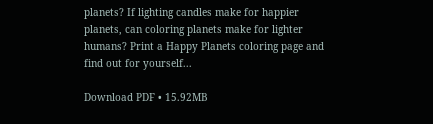planets? If lighting candles make for happier planets, can coloring planets make for lighter humans? Print a Happy Planets coloring page and find out for yourself...

Download PDF • 15.92MB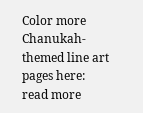Color more Chanukah-themed line art pages here: read more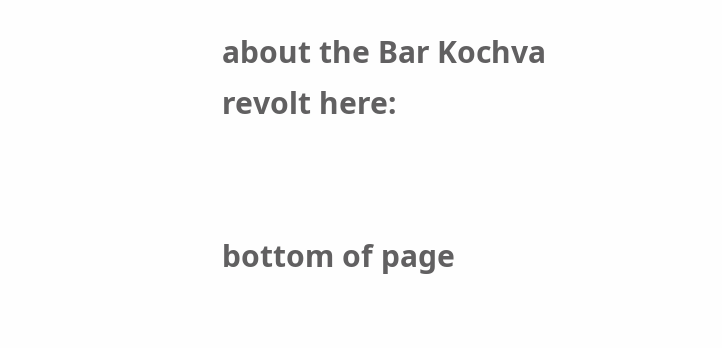about the Bar Kochva revolt here:


bottom of page